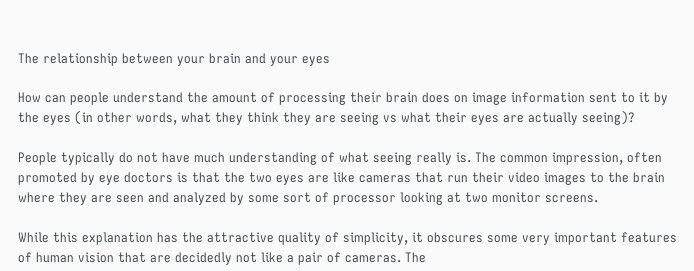The relationship between your brain and your eyes

How can people understand the amount of processing their brain does on image information sent to it by the eyes (in other words, what they think they are seeing vs what their eyes are actually seeing)?

People typically do not have much understanding of what seeing really is. The common impression, often promoted by eye doctors is that the two eyes are like cameras that run their video images to the brain where they are seen and analyzed by some sort of processor looking at two monitor screens.

While this explanation has the attractive quality of simplicity, it obscures some very important features of human vision that are decidedly not like a pair of cameras. The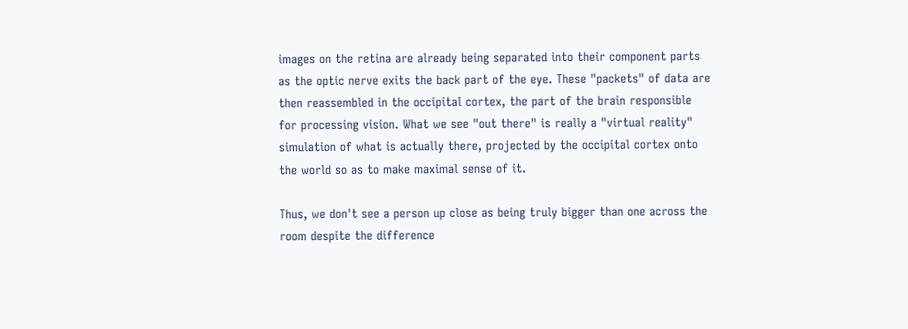images on the retina are already being separated into their component parts as the optic nerve exits the back part of the eye. These "packets" of data are then reassembled in the occipital cortex, the part of the brain responsible for processing vision. What we see "out there" is really a "virtual reality" simulation of what is actually there, projected by the occipital cortex onto the world so as to make maximal sense of it.

Thus, we don't see a person up close as being truly bigger than one across the room despite the difference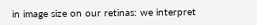in image size on our retinas: we interpret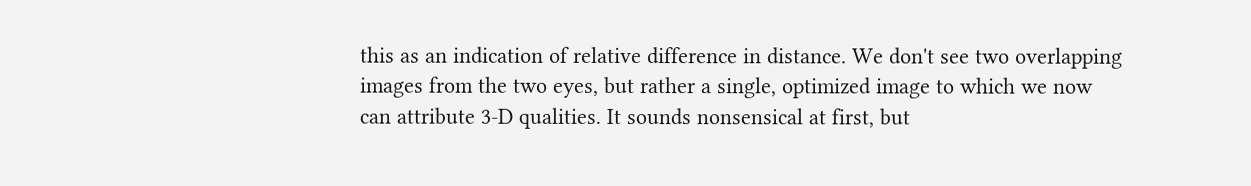this as an indication of relative difference in distance. We don't see two overlapping images from the two eyes, but rather a single, optimized image to which we now can attribute 3-D qualities. It sounds nonsensical at first, but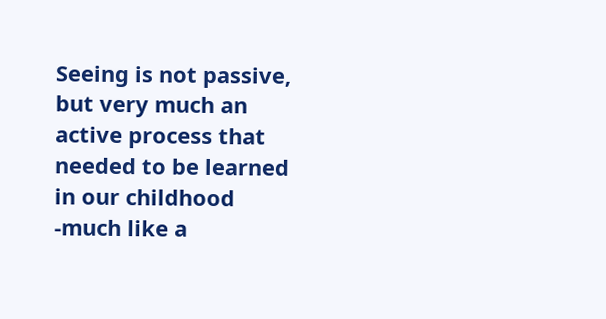Seeing is not passive, but very much an active process that needed to be learned in our childhood -much like a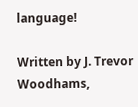language!

Written by J. Trevor Woodhams,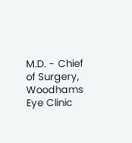M.D. - Chief of Surgery, Woodhams Eye Clinic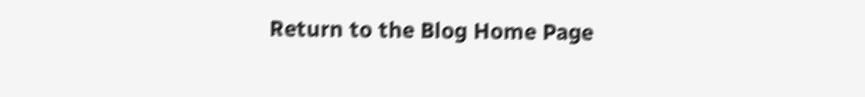Return to the Blog Home Page